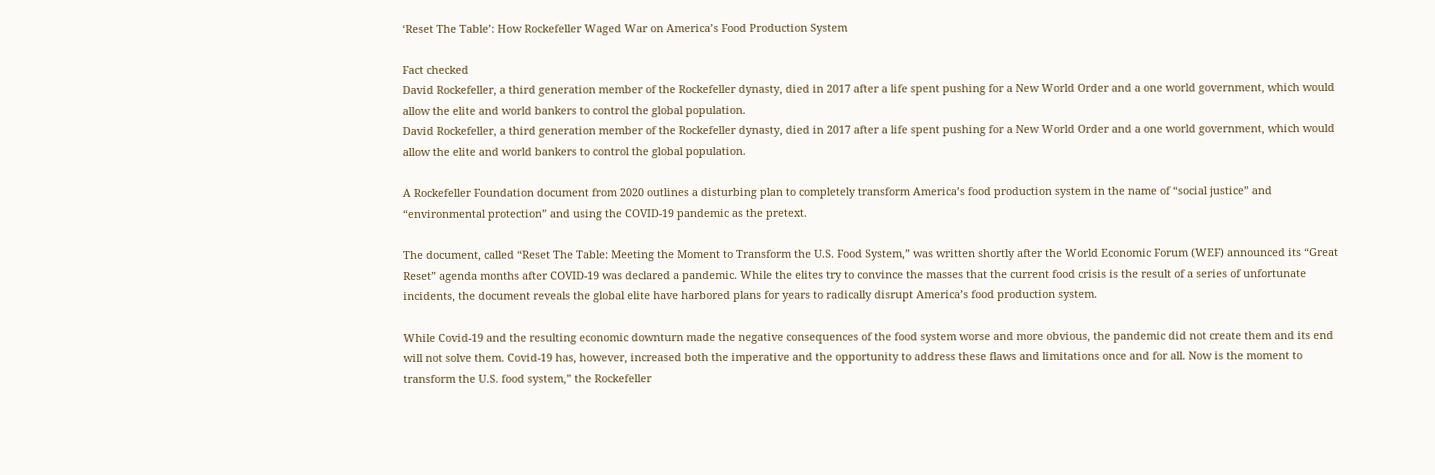‘Reset The Table’: How Rockefeller Waged War on America’s Food Production System

Fact checked
David Rockefeller, a third generation member of the Rockefeller dynasty, died in 2017 after a life spent pushing for a New World Order and a one world government, which would allow the elite and world bankers to control the global population.
David Rockefeller, a third generation member of the Rockefeller dynasty, died in 2017 after a life spent pushing for a New World Order and a one world government, which would allow the elite and world bankers to control the global population.

A Rockefeller Foundation document from 2020 outlines a disturbing plan to completely transform America’s food production system in the name of “social justice” and “environmental protection” and using the COVID-19 pandemic as the pretext.

The document, called “Reset The Table: Meeting the Moment to Transform the U.S. Food System,” was written shortly after the World Economic Forum (WEF) announced its “Great Reset” agenda months after COVID-19 was declared a pandemic. While the elites try to convince the masses that the current food crisis is the result of a series of unfortunate incidents, the document reveals the global elite have harbored plans for years to radically disrupt America’s food production system.

While Covid-19 and the resulting economic downturn made the negative consequences of the food system worse and more obvious, the pandemic did not create them and its end will not solve them. Covid-19 has, however, increased both the imperative and the opportunity to address these flaws and limitations once and for all. Now is the moment to transform the U.S. food system,” the Rockefeller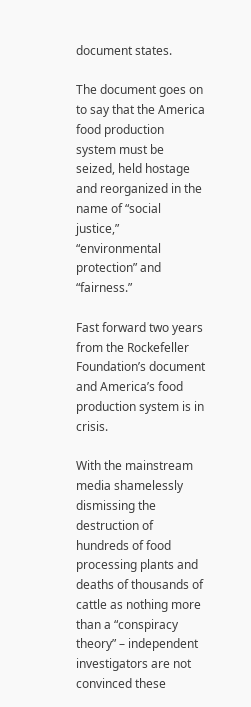document states.

The document goes on to say that the America food production system must be seized, held hostage and reorganized in the name of “social justice,” “environmental protection” and “fairness.”

Fast forward two years from the Rockefeller Foundation’s document and America’s food production system is in crisis.

With the mainstream media shamelessly dismissing the destruction of hundreds of food processing plants and deaths of thousands of cattle as nothing more than a “conspiracy theory” – independent investigators are not convinced these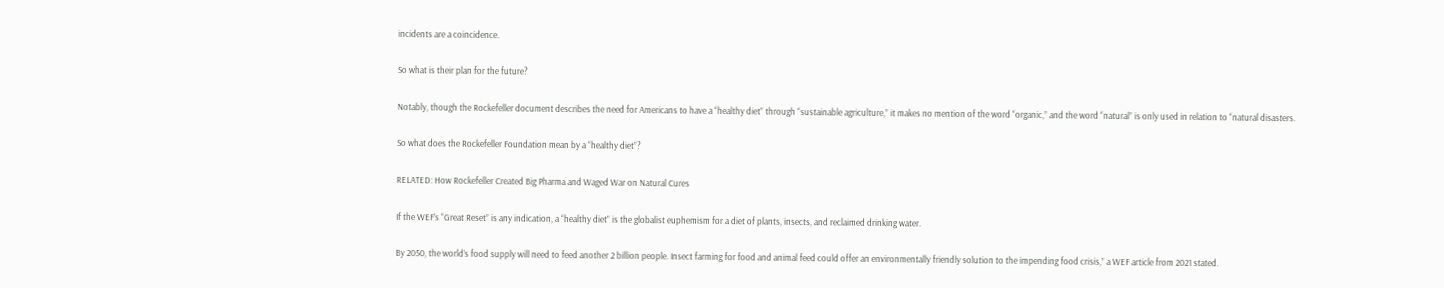incidents are a coincidence.

So what is their plan for the future?

Notably, though the Rockefeller document describes the need for Americans to have a “healthy diet” through “sustainable agriculture,” it makes no mention of the word “organic,” and the word “natural” is only used in relation to “natural disasters.

So what does the Rockefeller Foundation mean by a “healthy diet”?

RELATED: How Rockefeller Created Big Pharma and Waged War on Natural Cures

If the WEF’s “Great Reset” is any indication, a “healthy diet” is the globalist euphemism for a diet of plants, insects, and reclaimed drinking water.

By 2050, the world’s food supply will need to feed another 2 billion people. Insect farming for food and animal feed could offer an environmentally friendly solution to the impending food crisis,” a WEF article from 2021 stated.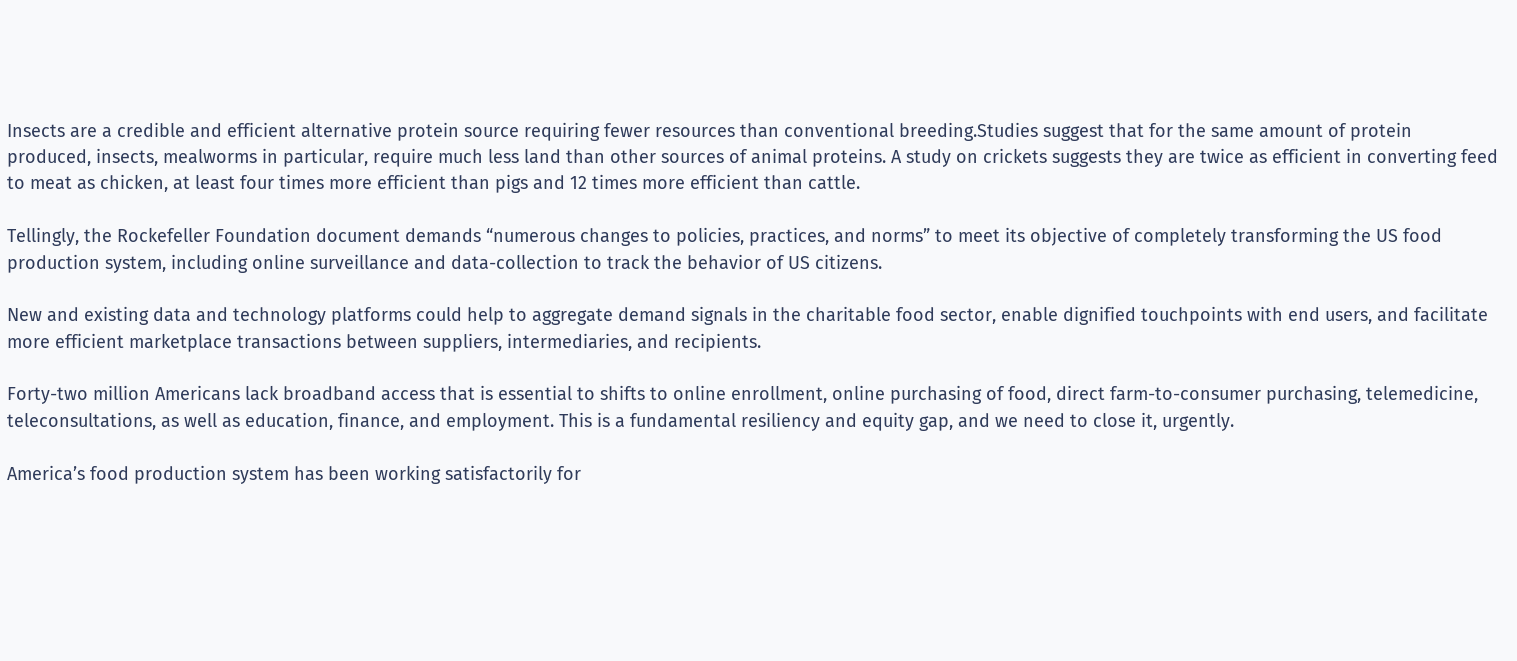Insects are a credible and efficient alternative protein source requiring fewer resources than conventional breeding.Studies suggest that for the same amount of protein produced, insects, mealworms in particular, require much less land than other sources of animal proteins. A study on crickets suggests they are twice as efficient in converting feed to meat as chicken, at least four times more efficient than pigs and 12 times more efficient than cattle.

Tellingly, the Rockefeller Foundation document demands “numerous changes to policies, practices, and norms” to meet its objective of completely transforming the US food production system, including online surveillance and data-collection to track the behavior of US citizens.

New and existing data and technology platforms could help to aggregate demand signals in the charitable food sector, enable dignified touchpoints with end users, and facilitate more efficient marketplace transactions between suppliers, intermediaries, and recipients.

Forty-two million Americans lack broadband access that is essential to shifts to online enrollment, online purchasing of food, direct farm-to-consumer purchasing, telemedicine, teleconsultations, as well as education, finance, and employment. This is a fundamental resiliency and equity gap, and we need to close it, urgently.

America’s food production system has been working satisfactorily for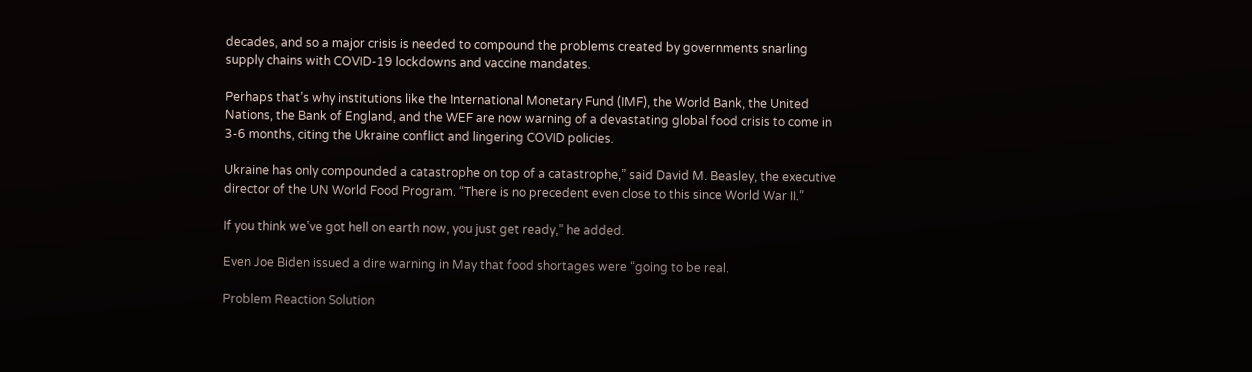decades, and so a major crisis is needed to compound the problems created by governments snarling supply chains with COVID-19 lockdowns and vaccine mandates.

Perhaps that’s why institutions like the International Monetary Fund (IMF), the World Bank, the United Nations, the Bank of England, and the WEF are now warning of a devastating global food crisis to come in 3-6 months, citing the Ukraine conflict and lingering COVID policies.

Ukraine has only compounded a catastrophe on top of a catastrophe,” said David M. Beasley, the executive director of the UN World Food Program. “There is no precedent even close to this since World War II.”

If you think we’ve got hell on earth now, you just get ready,” he added.

Even Joe Biden issued a dire warning in May that food shortages were “going to be real.

Problem Reaction Solution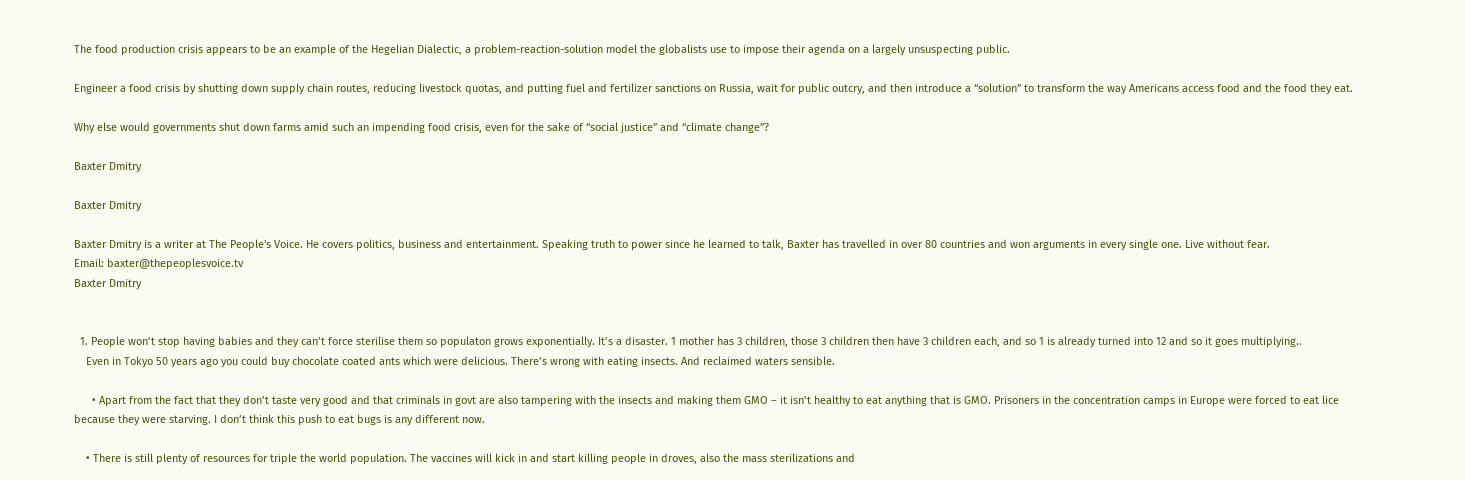The food production crisis appears to be an example of the Hegelian Dialectic, a problem-reaction-solution model the globalists use to impose their agenda on a largely unsuspecting public.

Engineer a food crisis by shutting down supply chain routes, reducing livestock quotas, and putting fuel and fertilizer sanctions on Russia, wait for public outcry, and then introduce a “solution” to transform the way Americans access food and the food they eat.

Why else would governments shut down farms amid such an impending food crisis, even for the sake of “social justice” and “climate change”?

Baxter Dmitry

Baxter Dmitry

Baxter Dmitry is a writer at The People's Voice. He covers politics, business and entertainment. Speaking truth to power since he learned to talk, Baxter has travelled in over 80 countries and won arguments in every single one. Live without fear.
Email: baxter@thepeoplesvoice.tv
Baxter Dmitry


  1. People won’t stop having babies and they can’t force sterilise them so populaton grows exponentially. It’s a disaster. 1 mother has 3 children, those 3 children then have 3 children each, and so 1 is already turned into 12 and so it goes multiplying..
    Even in Tokyo 50 years ago you could buy chocolate coated ants which were delicious. There’s wrong with eating insects. And reclaimed waters sensible.

      • Apart from the fact that they don’t taste very good and that criminals in govt are also tampering with the insects and making them GMO – it isn’t healthy to eat anything that is GMO. Prisoners in the concentration camps in Europe were forced to eat lice because they were starving. I don’t think this push to eat bugs is any different now.

    • There is still plenty of resources for triple the world population. The vaccines will kick in and start killing people in droves, also the mass sterilizations and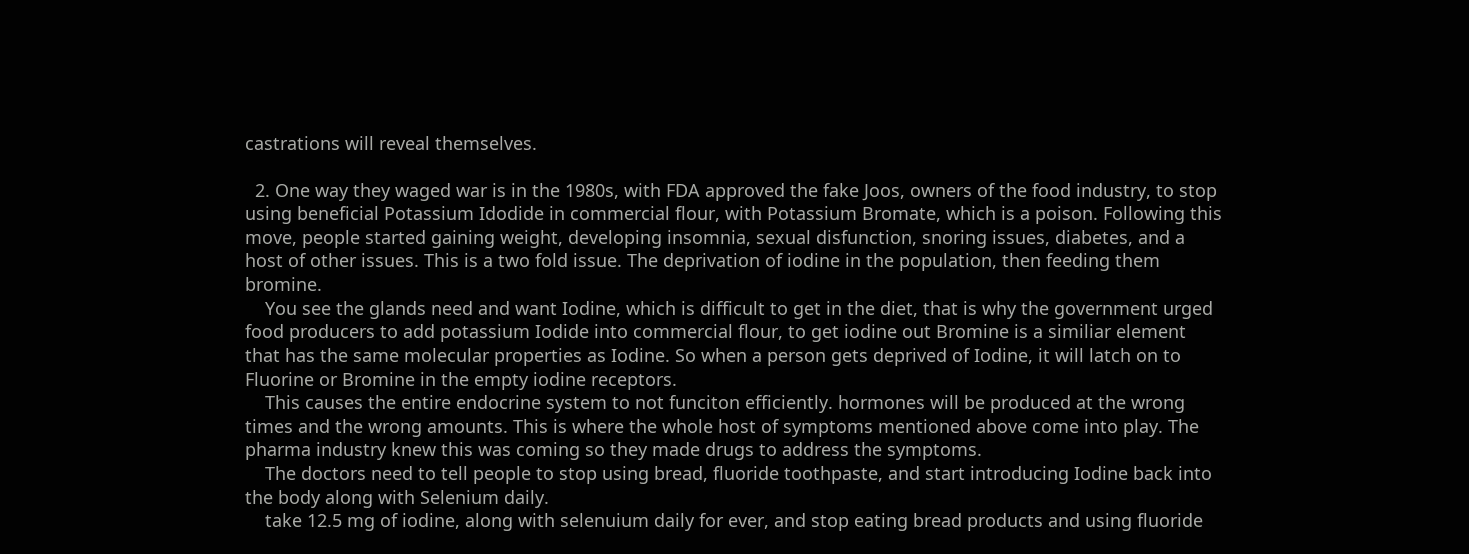castrations will reveal themselves.

  2. One way they waged war is in the 1980s, with FDA approved the fake Joos, owners of the food industry, to stop using beneficial Potassium Idodide in commercial flour, with Potassium Bromate, which is a poison. Following this move, people started gaining weight, developing insomnia, sexual disfunction, snoring issues, diabetes, and a host of other issues. This is a two fold issue. The deprivation of iodine in the population, then feeding them bromine.
    You see the glands need and want Iodine, which is difficult to get in the diet, that is why the government urged food producers to add potassium Iodide into commercial flour, to get iodine out Bromine is a similiar element that has the same molecular properties as Iodine. So when a person gets deprived of Iodine, it will latch on to Fluorine or Bromine in the empty iodine receptors.
    This causes the entire endocrine system to not funciton efficiently. hormones will be produced at the wrong times and the wrong amounts. This is where the whole host of symptoms mentioned above come into play. The pharma industry knew this was coming so they made drugs to address the symptoms.
    The doctors need to tell people to stop using bread, fluoride toothpaste, and start introducing Iodine back into the body along with Selenium daily.
    take 12.5 mg of iodine, along with selenuium daily for ever, and stop eating bread products and using fluoride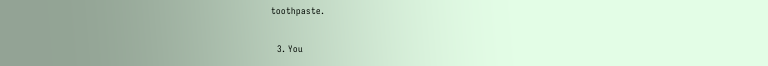toothpaste.

  3. You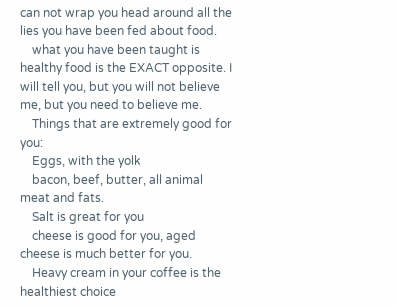can not wrap you head around all the lies you have been fed about food.
    what you have been taught is healthy food is the EXACT opposite. I will tell you, but you will not believe me, but you need to believe me.
    Things that are extremely good for you:
    Eggs, with the yolk
    bacon, beef, butter, all animal meat and fats.
    Salt is great for you
    cheese is good for you, aged cheese is much better for you.
    Heavy cream in your coffee is the healthiest choice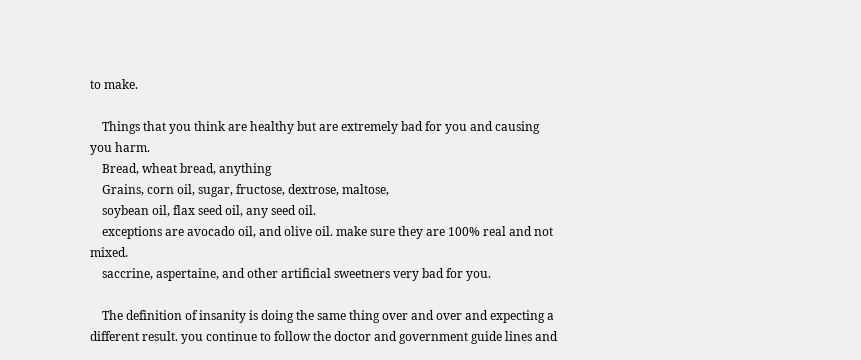to make.

    Things that you think are healthy but are extremely bad for you and causing you harm.
    Bread, wheat bread, anything
    Grains, corn oil, sugar, fructose, dextrose, maltose,
    soybean oil, flax seed oil, any seed oil.
    exceptions are avocado oil, and olive oil. make sure they are 100% real and not mixed.
    saccrine, aspertaine, and other artificial sweetners very bad for you.

    The definition of insanity is doing the same thing over and over and expecting a different result. you continue to follow the doctor and government guide lines and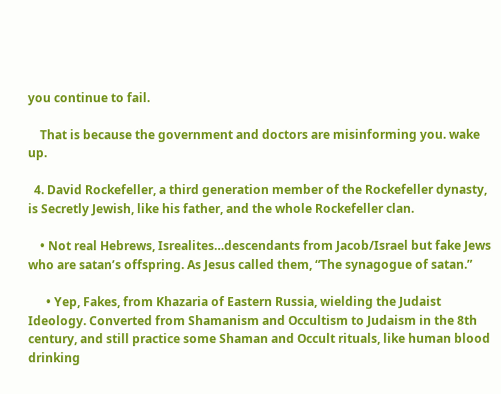you continue to fail.

    That is because the government and doctors are misinforming you. wake up.

  4. David Rockefeller, a third generation member of the Rockefeller dynasty, is Secretly Jewish, like his father, and the whole Rockefeller clan.

    • Not real Hebrews, Isrealites…descendants from Jacob/Israel but fake Jews who are satan’s offspring. As Jesus called them, “The synagogue of satan.”

      • Yep, Fakes, from Khazaria of Eastern Russia, wielding the Judaist Ideology. Converted from Shamanism and Occultism to Judaism in the 8th century, and still practice some Shaman and Occult rituals, like human blood drinking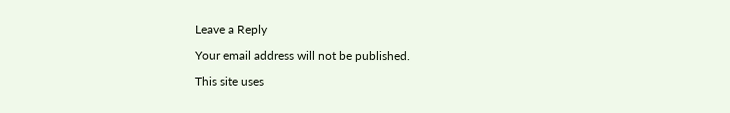Leave a Reply

Your email address will not be published.

This site uses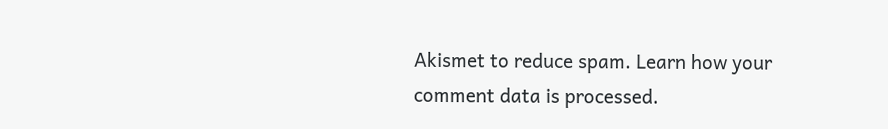Akismet to reduce spam. Learn how your comment data is processed.